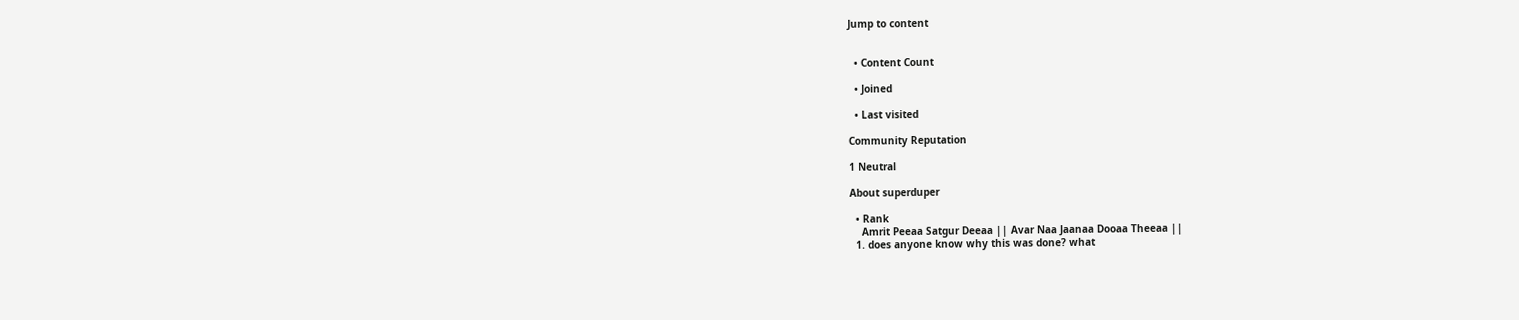Jump to content


  • Content Count

  • Joined

  • Last visited

Community Reputation

1 Neutral

About superduper

  • Rank
    Amrit Peeaa Satgur Deeaa || Avar Naa Jaanaa Dooaa Theeaa ||
  1. does anyone know why this was done? what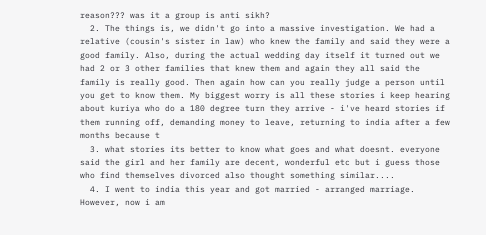reason??? was it a group is anti sikh?
  2. The things is, we didn't go into a massive investigation. We had a relative (cousin's sister in law) who knew the family and said they were a good family. Also, during the actual wedding day itself it turned out we had 2 or 3 other families that knew them and again they all said the family is really good. Then again how can you really judge a person until you get to know them. My biggest worry is all these stories i keep hearing about kuriya who do a 180 degree turn they arrive - i've heard stories if them running off, demanding money to leave, returning to india after a few months because t
  3. what stories its better to know what goes and what doesnt. everyone said the girl and her family are decent, wonderful etc but i guess those who find themselves divorced also thought something similar....
  4. I went to india this year and got married - arranged marriage. However, now i am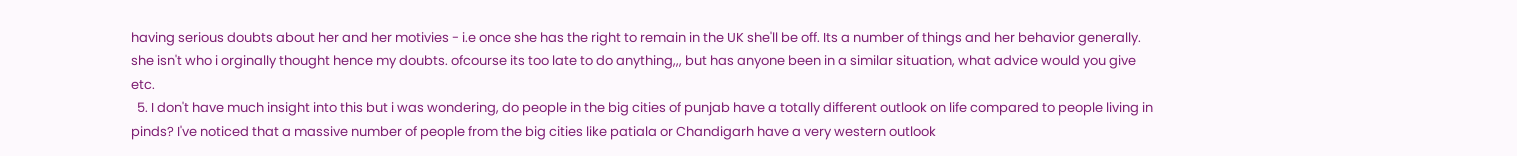having serious doubts about her and her motivies - i.e once she has the right to remain in the UK she'll be off. Its a number of things and her behavior generally. she isn't who i orginally thought hence my doubts. ofcourse its too late to do anything,,, but has anyone been in a similar situation, what advice would you give etc.
  5. I don't have much insight into this but i was wondering, do people in the big cities of punjab have a totally different outlook on life compared to people living in pinds? I've noticed that a massive number of people from the big cities like patiala or Chandigarh have a very western outlook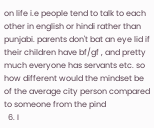on life i.e people tend to talk to each other in english or hindi rather than punjabi. parents don't bat an eye lid if their children have bf/gf , and pretty much everyone has servants etc. so how different would the mindset be of the average city person compared to someone from the pind
  6. I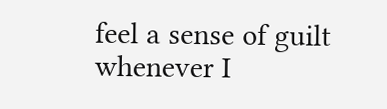feel a sense of guilt whenever I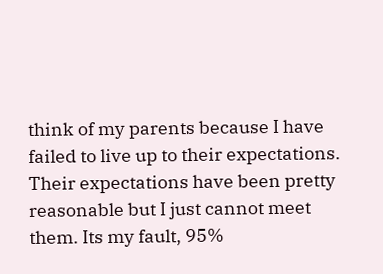think of my parents because I have failed to live up to their expectations. Their expectations have been pretty reasonable but I just cannot meet them. Its my fault, 95%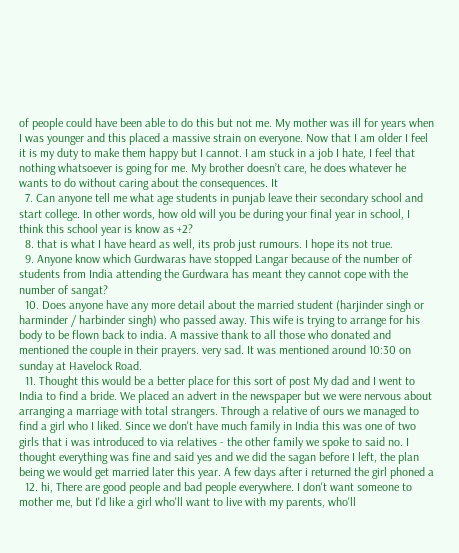of people could have been able to do this but not me. My mother was ill for years when I was younger and this placed a massive strain on everyone. Now that I am older I feel it is my duty to make them happy but I cannot. I am stuck in a job I hate, I feel that nothing whatsoever is going for me. My brother doesn’t care, he does whatever he wants to do without caring about the consequences. It
  7. Can anyone tell me what age students in punjab leave their secondary school and start college. In other words, how old will you be during your final year in school, I think this school year is know as +2?
  8. that is what I have heard as well, its prob just rumours. I hope its not true.
  9. Anyone know which Gurdwaras have stopped Langar because of the number of students from India attending the Gurdwara has meant they cannot cope with the number of sangat?
  10. Does anyone have any more detail about the married student (harjinder singh or harminder / harbinder singh) who passed away. This wife is trying to arrange for his body to be flown back to india. A massive thank to all those who donated and mentioned the couple in their prayers. very sad. It was mentioned around 10:30 on sunday at Havelock Road.
  11. Thought this would be a better place for this sort of post My dad and I went to India to find a bride. We placed an advert in the newspaper but we were nervous about arranging a marriage with total strangers. Through a relative of ours we managed to find a girl who I liked. Since we don't have much family in India this was one of two girls that i was introduced to via relatives - the other family we spoke to said no. I thought everything was fine and said yes and we did the sagan before I left, the plan being we would get married later this year. A few days after i returned the girl phoned a
  12. hi, There are good people and bad people everywhere. I don't want someone to mother me, but I'd like a girl who'll want to live with my parents, who'll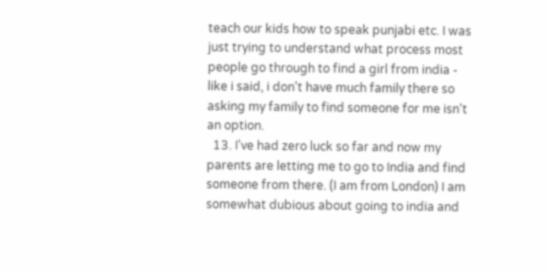teach our kids how to speak punjabi etc. I was just trying to understand what process most people go through to find a girl from india - like i said, i don't have much family there so asking my family to find someone for me isn't an option.
  13. I've had zero luck so far and now my parents are letting me to go to India and find someone from there. (I am from London) I am somewhat dubious about going to india and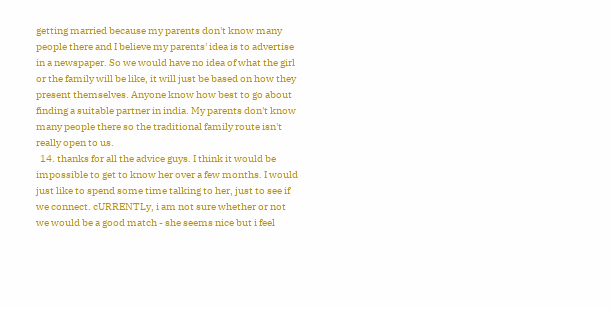getting married because my parents don't know many people there and I believe my parents' idea is to advertise in a newspaper. So we would have no idea of what the girl or the family will be like, it will just be based on how they present themselves. Anyone know how best to go about finding a suitable partner in india. My parents don't know many people there so the traditional family route isn't really open to us.
  14. thanks for all the advice guys. I think it would be impossible to get to know her over a few months. I would just like to spend some time talking to her, just to see if we connect. cURRENTLy, i am not sure whether or not we would be a good match - she seems nice but i feel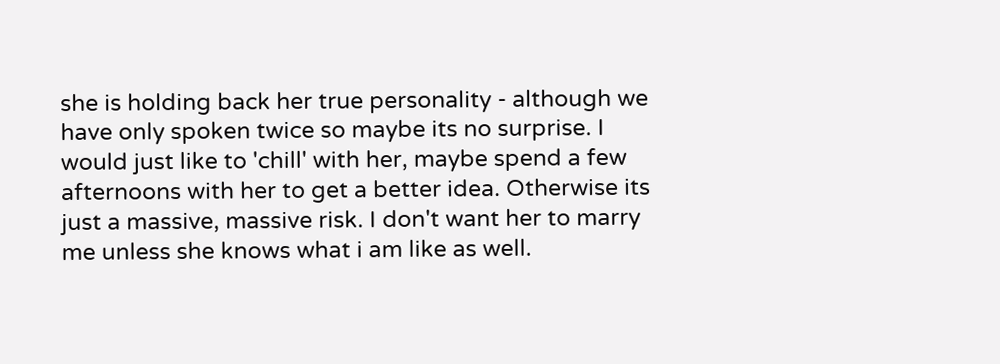she is holding back her true personality - although we have only spoken twice so maybe its no surprise. I would just like to 'chill' with her, maybe spend a few afternoons with her to get a better idea. Otherwise its just a massive, massive risk. I don't want her to marry me unless she knows what i am like as well.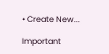• Create New...

Important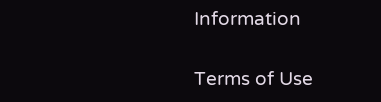Information

Terms of Use